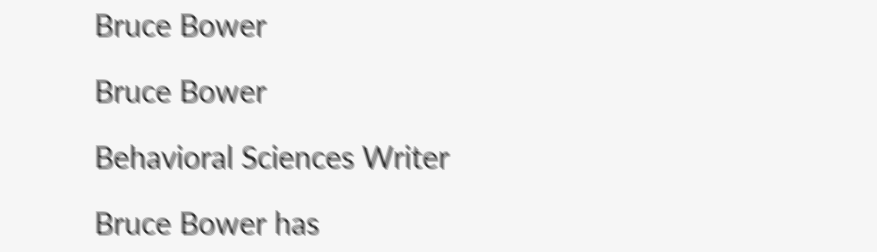Bruce Bower

Bruce Bower

Behavioral Sciences Writer

Bruce Bower has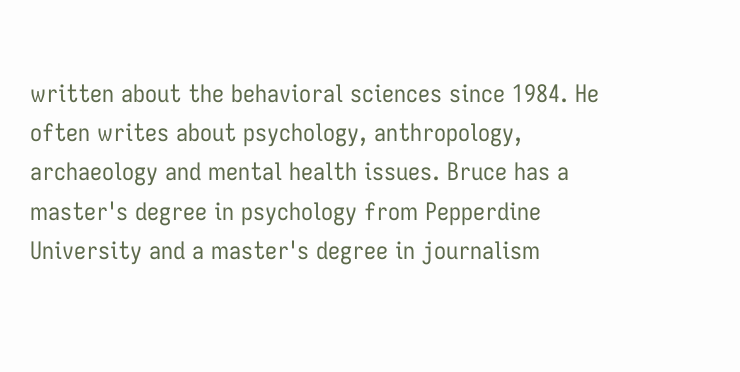written about the behavioral sciences since 1984. He often writes about psychology, anthropology, archaeology and mental health issues. Bruce has a master's degree in psychology from Pepperdine University and a master's degree in journalism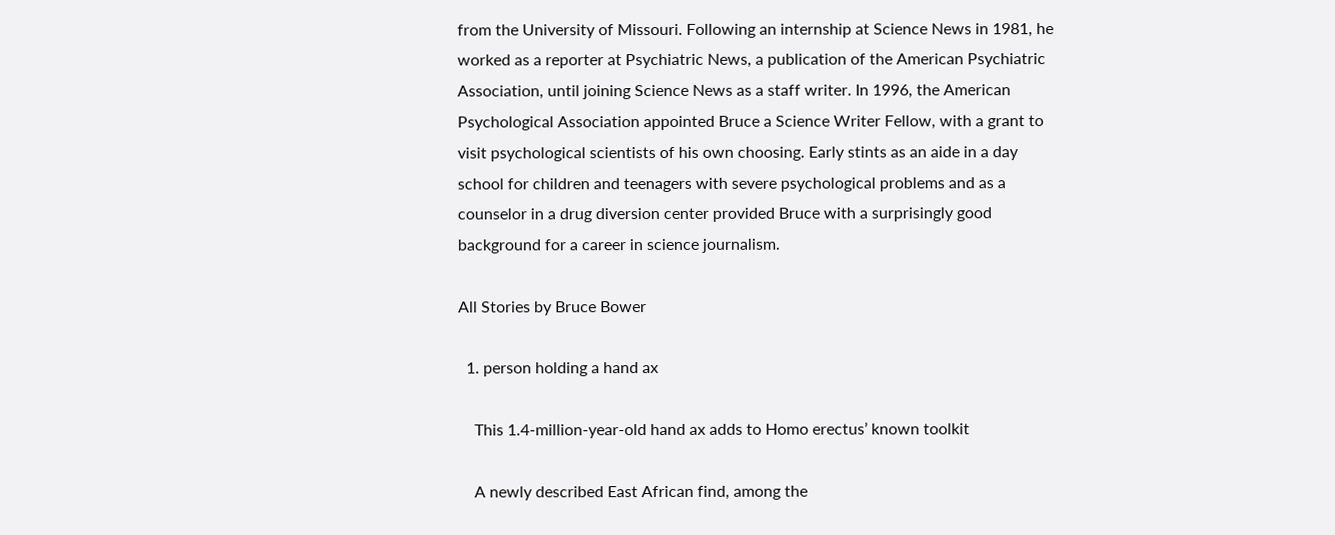from the University of Missouri. Following an internship at Science News in 1981, he worked as a reporter at Psychiatric News, a publication of the American Psychiatric Association, until joining Science News as a staff writer. In 1996, the American Psychological Association appointed Bruce a Science Writer Fellow, with a grant to visit psychological scientists of his own choosing. Early stints as an aide in a day school for children and teenagers with severe psychological problems and as a counselor in a drug diversion center provided Bruce with a surprisingly good background for a career in science journalism.

All Stories by Bruce Bower

  1. person holding a hand ax

    This 1.4-million-year-old hand ax adds to Homo erectus’ known toolkit

    A newly described East African find, among the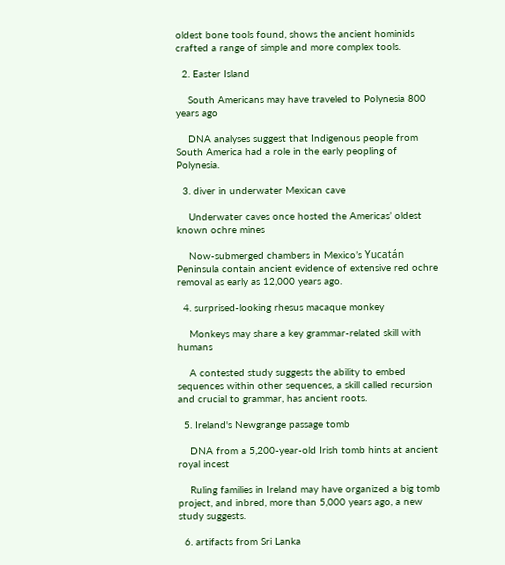oldest bone tools found, shows the ancient hominids crafted a range of simple and more complex tools.

  2. Easter Island

    South Americans may have traveled to Polynesia 800 years ago

    DNA analyses suggest that Indigenous people from South America had a role in the early peopling of Polynesia.

  3. diver in underwater Mexican cave

    Underwater caves once hosted the Americas’ oldest known ochre mines

    Now-submerged chambers in Mexico’s Yucatán Peninsula contain ancient evidence of extensive red ochre removal as early as 12,000 years ago.

  4. surprised-looking rhesus macaque monkey

    Monkeys may share a key grammar-related skill with humans

    A contested study suggests the ability to embed sequences within other sequences, a skill called recursion and crucial to grammar, has ancient roots.

  5. Ireland's Newgrange passage tomb

    DNA from a 5,200-year-old Irish tomb hints at ancient royal incest

    Ruling families in Ireland may have organized a big tomb project, and inbred, more than 5,000 years ago, a new study suggests.

  6. artifacts from Sri Lanka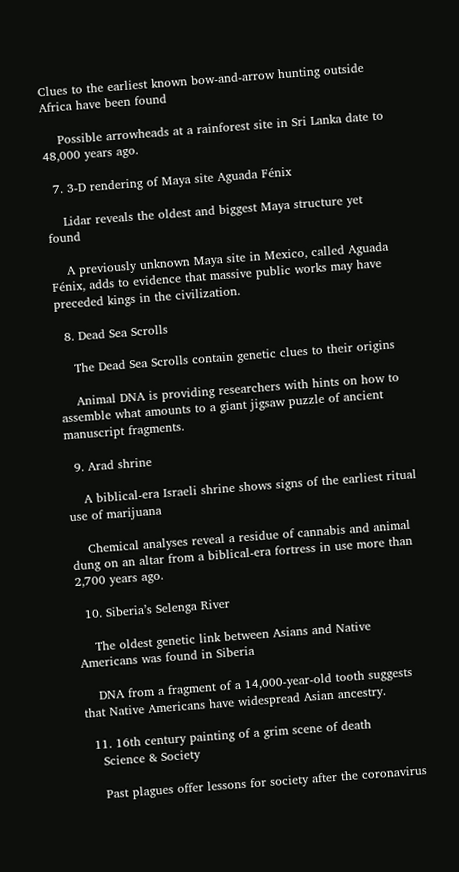Clues to the earliest known bow-and-arrow hunting outside Africa have been found

    Possible arrowheads at a rainforest site in Sri Lanka date to 48,000 years ago.

  7. 3-D rendering of Maya site Aguada Fénix

    Lidar reveals the oldest and biggest Maya structure yet found

    A previously unknown Maya site in Mexico, called Aguada Fénix, adds to evidence that massive public works may have preceded kings in the civilization.

  8. Dead Sea Scrolls

    The Dead Sea Scrolls contain genetic clues to their origins

    Animal DNA is providing researchers with hints on how to assemble what amounts to a giant jigsaw puzzle of ancient manuscript fragments.

  9. Arad shrine

    A biblical-era Israeli shrine shows signs of the earliest ritual use of marijuana

    Chemical analyses reveal a residue of cannabis and animal dung on an altar from a biblical-era fortress in use more than 2,700 years ago.

  10. Siberia’s Selenga River

    The oldest genetic link between Asians and Native Americans was found in Siberia

    DNA from a fragment of a 14,000-year-old tooth suggests that Native Americans have widespread Asian ancestry.

  11. 16th century painting of a grim scene of death
    Science & Society

    Past plagues offer lessons for society after the coronavirus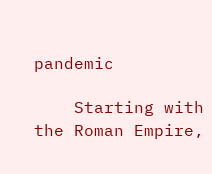pandemic

    Starting with the Roman Empire,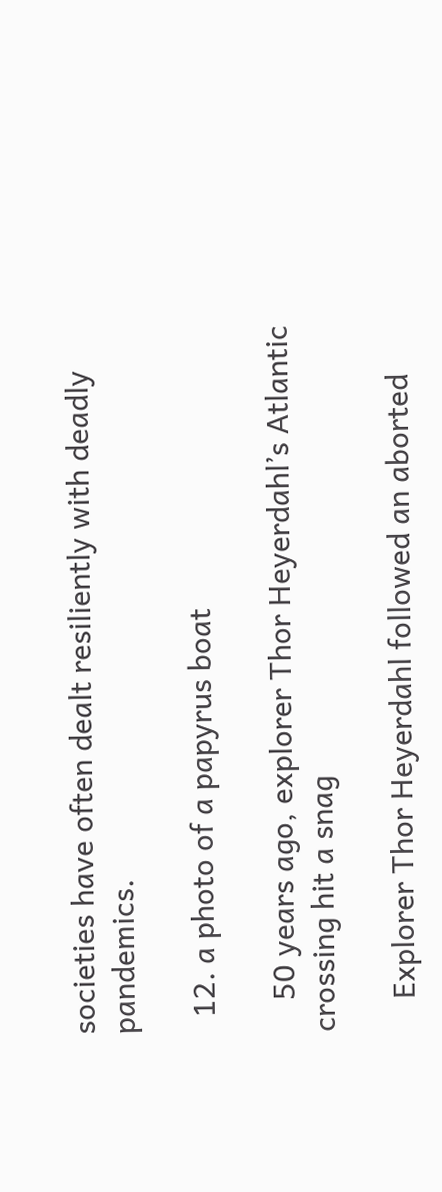societies have often dealt resiliently with deadly pandemics.

  12. a photo of a papyrus boat

    50 years ago, explorer Thor Heyerdahl’s Atlantic crossing hit a snag

    Explorer Thor Heyerdahl followed an aborted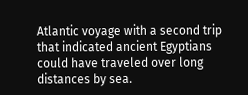Atlantic voyage with a second trip that indicated ancient Egyptians could have traveled over long distances by sea.